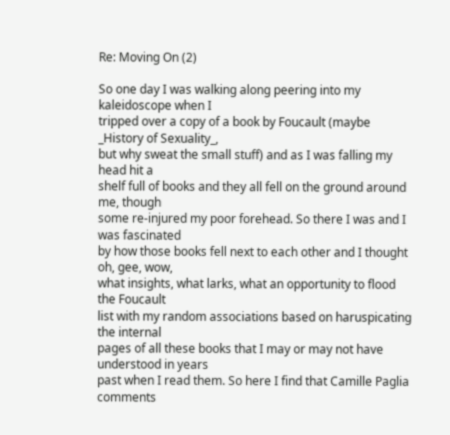Re: Moving On (2)

So one day I was walking along peering into my kaleidoscope when I
tripped over a copy of a book by Foucault (maybe _History of Sexuality_,
but why sweat the small stuff) and as I was falling my head hit a
shelf full of books and they all fell on the ground around me, though
some re-injured my poor forehead. So there I was and I was fascinated
by how those books fell next to each other and I thought oh, gee, wow,
what insights, what larks, what an opportunity to flood the Foucault
list with my random associations based on haruspicating the internal
pages of all these books that I may or may not have understood in years
past when I read them. So here I find that Camille Paglia comments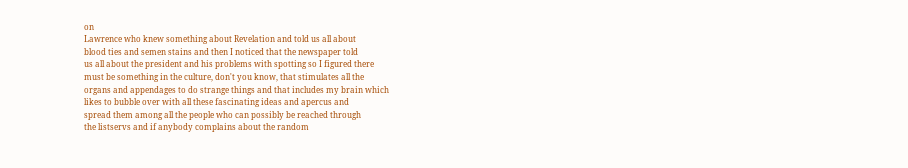on
Lawrence who knew something about Revelation and told us all about
blood ties and semen stains and then I noticed that the newspaper told
us all about the president and his problems with spotting so I figured there
must be something in the culture, don't you know, that stimulates all the
organs and appendages to do strange things and that includes my brain which
likes to bubble over with all these fascinating ideas and apercus and
spread them among all the people who can possibly be reached through
the listservs and if anybody complains about the random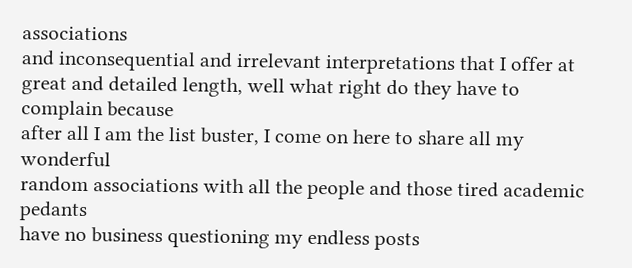associations
and inconsequential and irrelevant interpretations that I offer at
great and detailed length, well what right do they have to complain because
after all I am the list buster, I come on here to share all my wonderful
random associations with all the people and those tired academic pedants
have no business questioning my endless posts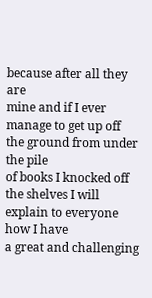because after all they are
mine and if I ever manage to get up off the ground from under the pile
of books I knocked off the shelves I will explain to everyone how I have
a great and challenging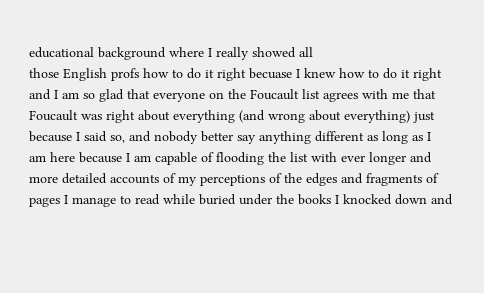educational background where I really showed all
those English profs how to do it right becuase I knew how to do it right
and I am so glad that everyone on the Foucault list agrees with me that
Foucault was right about everything (and wrong about everything) just
because I said so, and nobody better say anything different as long as I
am here because I am capable of flooding the list with ever longer and
more detailed accounts of my perceptions of the edges and fragments of
pages I manage to read while buried under the books I knocked down and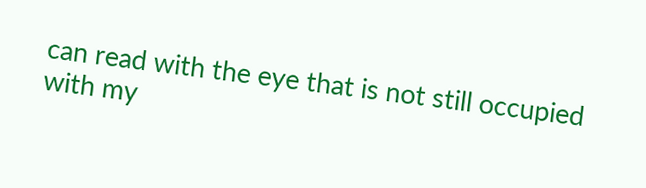can read with the eye that is not still occupied with my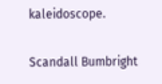kaleidoscope.

Scandall Bumbright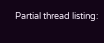Partial thread listing: